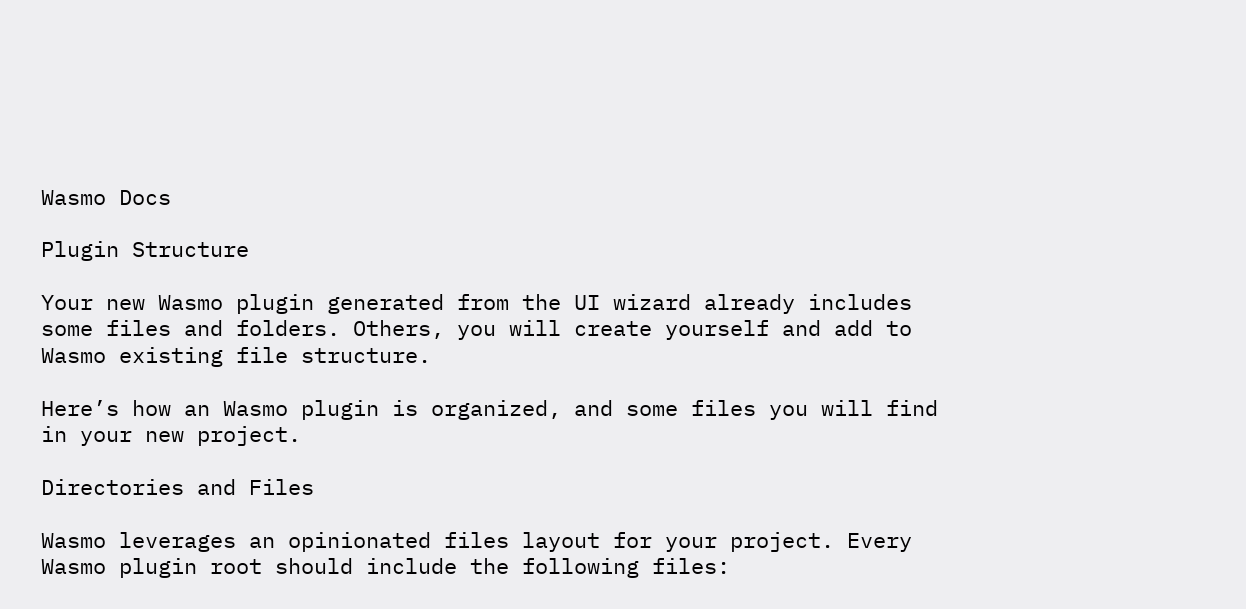Wasmo Docs

Plugin Structure

Your new Wasmo plugin generated from the UI wizard already includes some files and folders. Others, you will create yourself and add to Wasmo existing file structure.

Here’s how an Wasmo plugin is organized, and some files you will find in your new project.

Directories and Files

Wasmo leverages an opinionated files layout for your project. Every Wasmo plugin root should include the following files: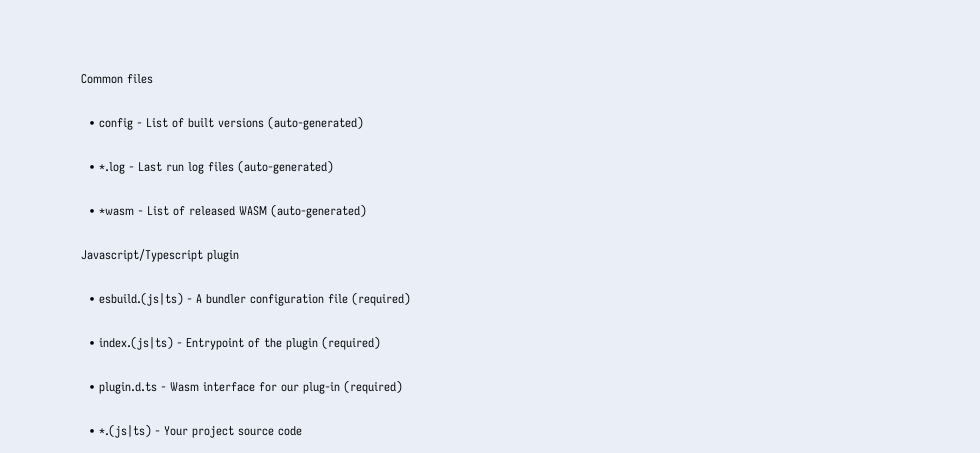Common files

  • config - List of built versions (auto-generated)

  • *.log - Last run log files (auto-generated)

  • *wasm - List of released WASM (auto-generated)

Javascript/Typescript plugin

  • esbuild.(js|ts) - A bundler configuration file (required)

  • index.(js|ts) - Entrypoint of the plugin (required)

  • plugin.d.ts - Wasm interface for our plug-in (required)

  • *.(js|ts) - Your project source code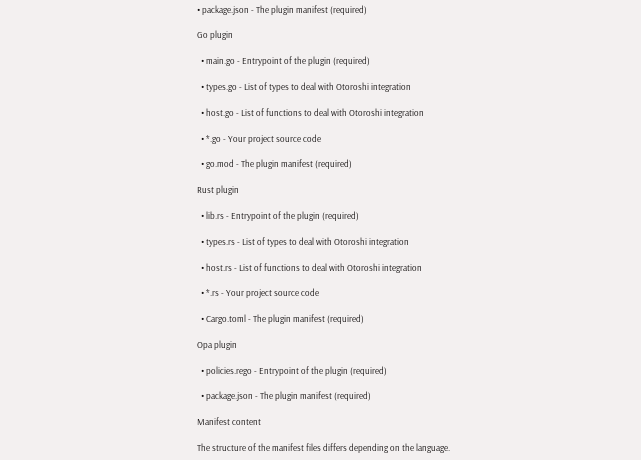• package.json - The plugin manifest (required)

Go plugin

  • main.go - Entrypoint of the plugin (required)

  • types.go - List of types to deal with Otoroshi integration

  • host.go - List of functions to deal with Otoroshi integration

  • *.go - Your project source code

  • go.mod - The plugin manifest (required)

Rust plugin

  • lib.rs - Entrypoint of the plugin (required)

  • types.rs - List of types to deal with Otoroshi integration

  • host.rs - List of functions to deal with Otoroshi integration

  • *.rs - Your project source code

  • Cargo.toml - The plugin manifest (required)

Opa plugin

  • policies.rego - Entrypoint of the plugin (required)

  • package.json - The plugin manifest (required)

Manifest content

The structure of the manifest files differs depending on the language.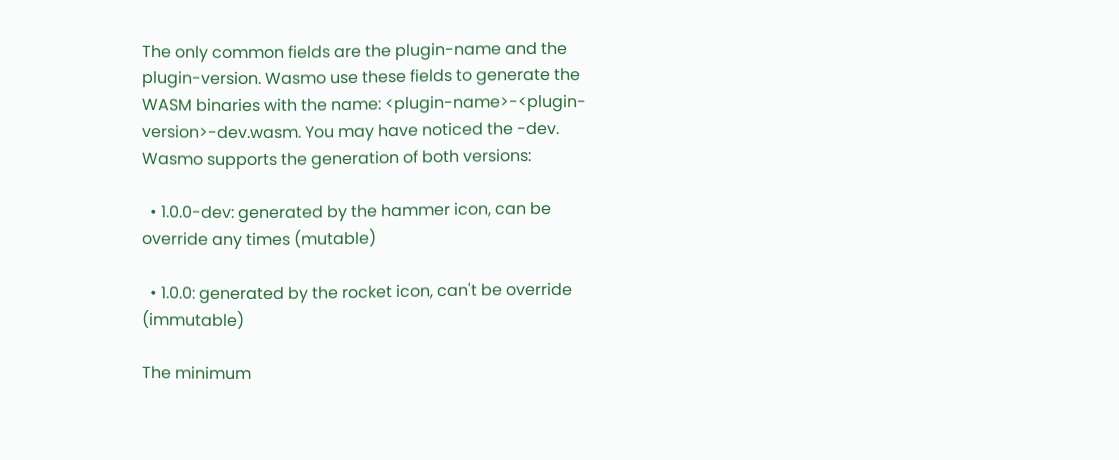The only common fields are the plugin-name and the plugin-version. Wasmo use these fields to generate the WASM binaries with the name: <plugin-name>-<plugin-version>-dev.wasm. You may have noticed the -dev. Wasmo supports the generation of both versions:

  • 1.0.0-dev: generated by the hammer icon, can be override any times (mutable)

  • 1.0.0: generated by the rocket icon, can't be override (immutable)

The minimum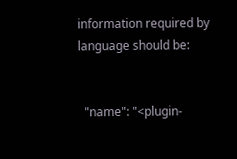information required by language should be:


  "name": "<plugin-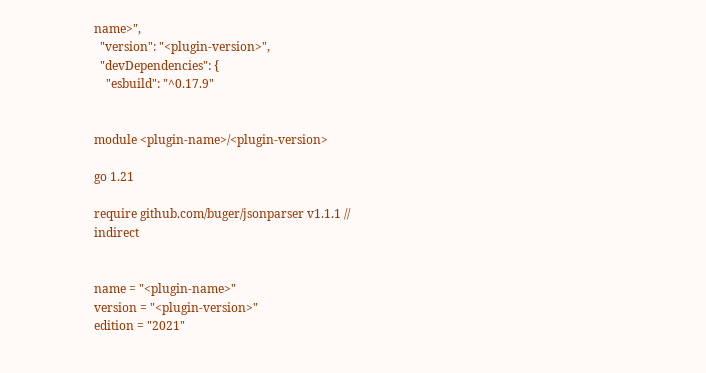name>",
  "version": "<plugin-version>",
  "devDependencies": {
    "esbuild": "^0.17.9"


module <plugin-name>/<plugin-version>

go 1.21

require github.com/buger/jsonparser v1.1.1 // indirect


name = "<plugin-name>"
version = "<plugin-version>"
edition = "2021"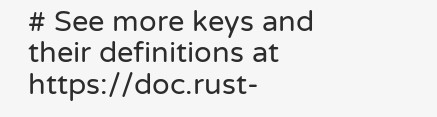# See more keys and their definitions at https://doc.rust-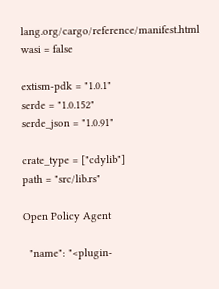lang.org/cargo/reference/manifest.html
wasi = false

extism-pdk = "1.0.1"
serde = "1.0.152"
serde_json = "1.0.91"

crate_type = ["cdylib"]
path = "src/lib.rs"

Open Policy Agent

  "name": "<plugin-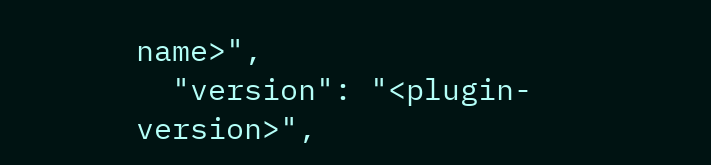name>",
  "version": "<plugin-version>",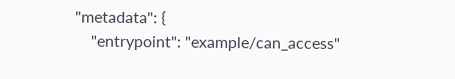"metadata": {
    "entrypoint": "example/can_access"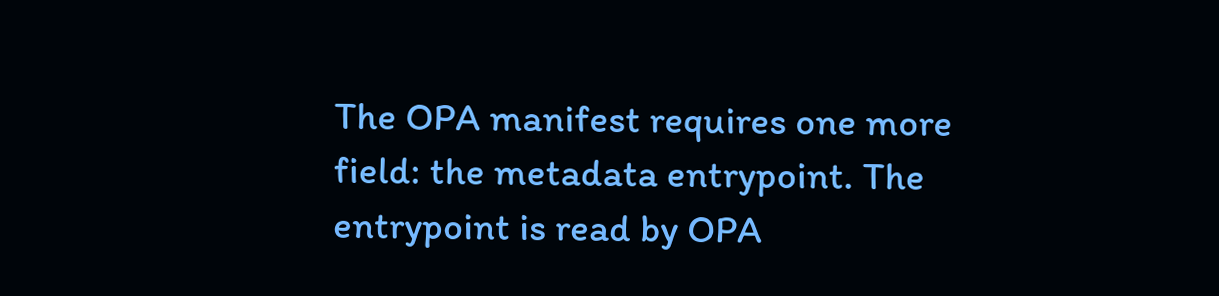The OPA manifest requires one more field: the metadata entrypoint. The entrypoint is read by OPA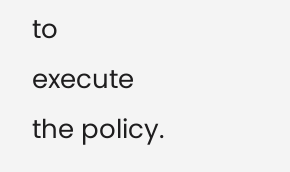to execute the policy.